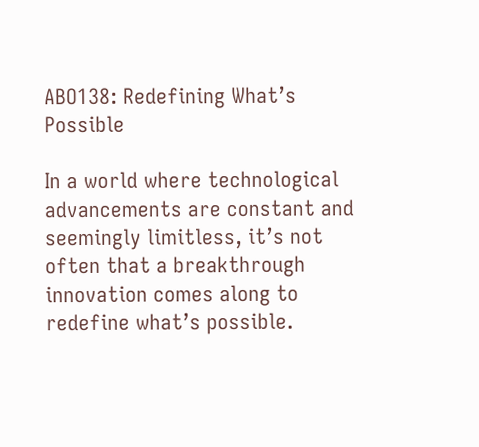ABO138: Redefining What’s Possible

In a world where technological advancements are constant and seemingly limitless, it’s not often that a breakthrough innovation comes along to redefine what’s possible.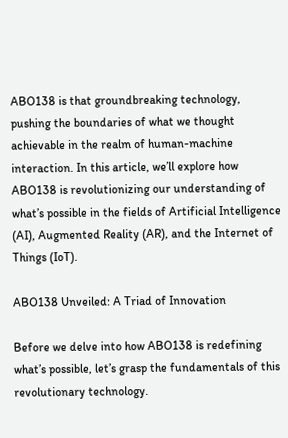ABO138 is that groundbreaking technology, pushing the boundaries of what we thought achievable in the realm of human-machine interaction. In this article, we’ll explore how ABO138 is revolutionizing our understanding of what’s possible in the fields of Artificial Intelligence (AI), Augmented Reality (AR), and the Internet of Things (IoT).

ABO138 Unveiled: A Triad of Innovation

Before we delve into how ABO138 is redefining what’s possible, let’s grasp the fundamentals of this revolutionary technology.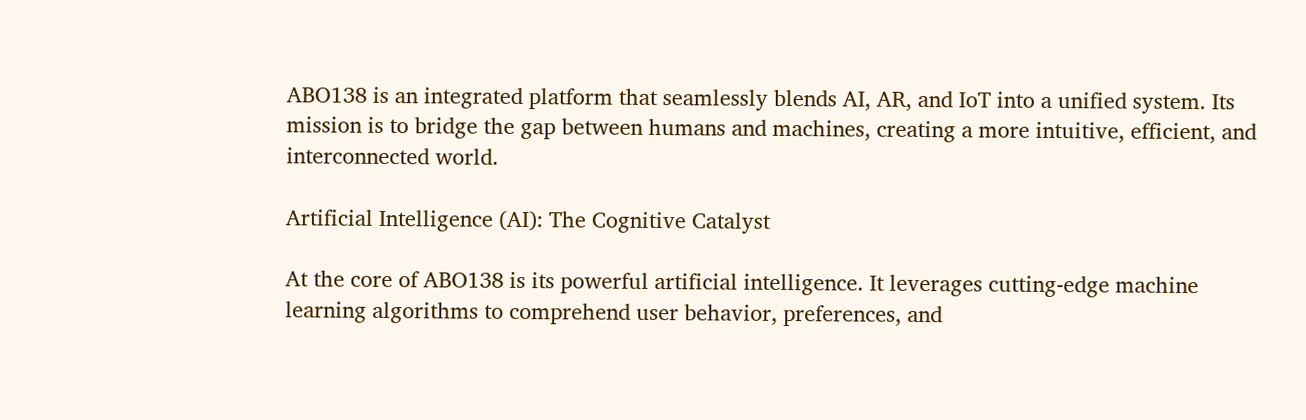ABO138 is an integrated platform that seamlessly blends AI, AR, and IoT into a unified system. Its mission is to bridge the gap between humans and machines, creating a more intuitive, efficient, and interconnected world.

Artificial Intelligence (AI): The Cognitive Catalyst

At the core of ABO138 is its powerful artificial intelligence. It leverages cutting-edge machine learning algorithms to comprehend user behavior, preferences, and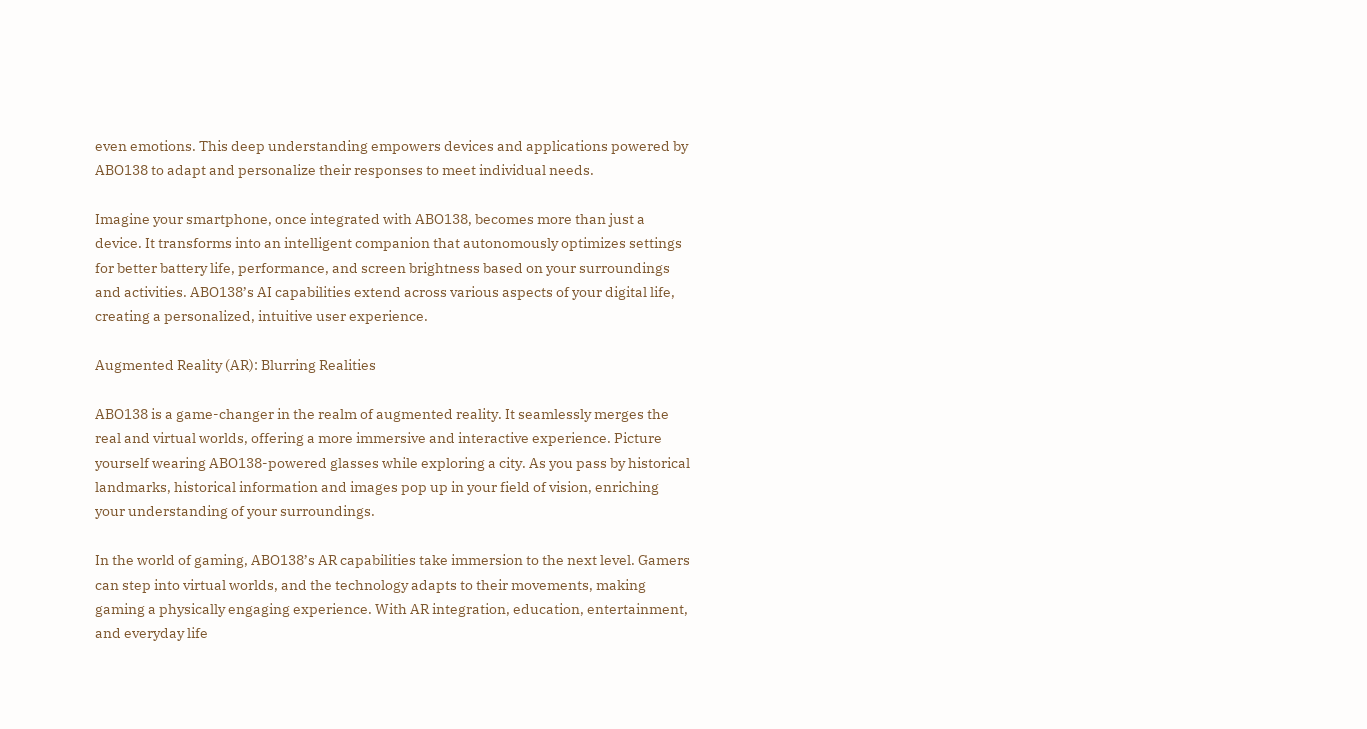even emotions. This deep understanding empowers devices and applications powered by ABO138 to adapt and personalize their responses to meet individual needs.

Imagine your smartphone, once integrated with ABO138, becomes more than just a device. It transforms into an intelligent companion that autonomously optimizes settings for better battery life, performance, and screen brightness based on your surroundings and activities. ABO138’s AI capabilities extend across various aspects of your digital life, creating a personalized, intuitive user experience.

Augmented Reality (AR): Blurring Realities

ABO138 is a game-changer in the realm of augmented reality. It seamlessly merges the real and virtual worlds, offering a more immersive and interactive experience. Picture yourself wearing ABO138-powered glasses while exploring a city. As you pass by historical landmarks, historical information and images pop up in your field of vision, enriching your understanding of your surroundings.

In the world of gaming, ABO138’s AR capabilities take immersion to the next level. Gamers can step into virtual worlds, and the technology adapts to their movements, making gaming a physically engaging experience. With AR integration, education, entertainment, and everyday life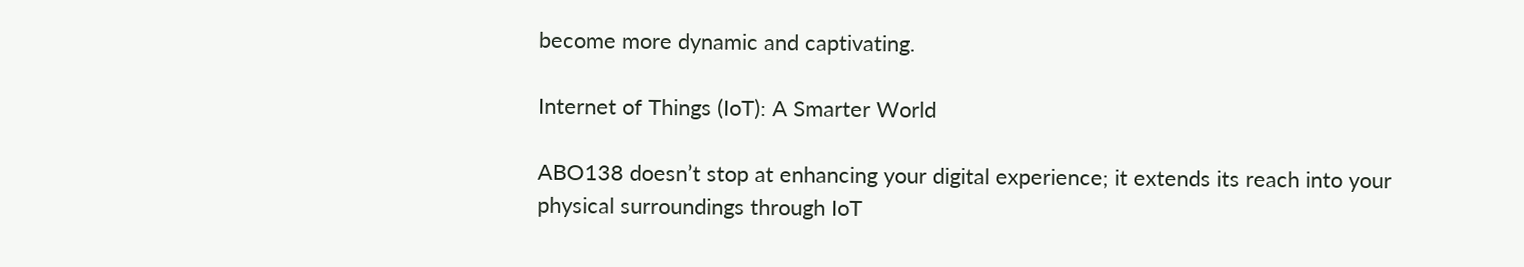become more dynamic and captivating.

Internet of Things (IoT): A Smarter World

ABO138 doesn’t stop at enhancing your digital experience; it extends its reach into your physical surroundings through IoT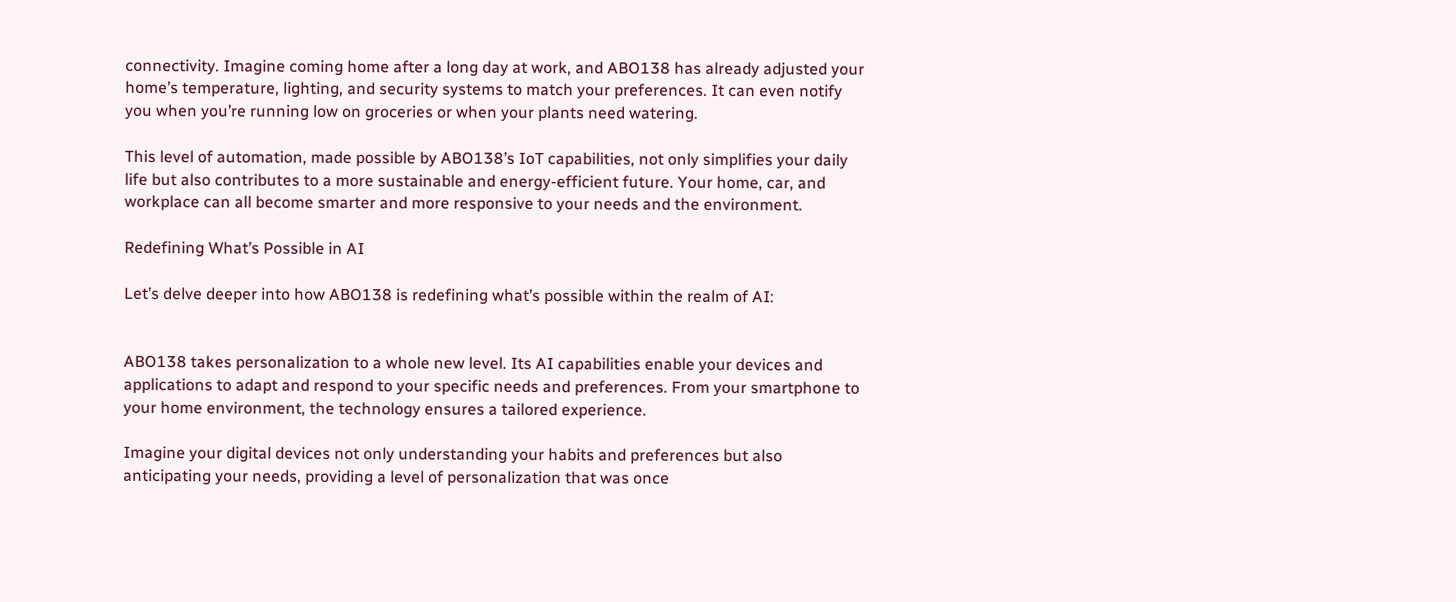connectivity. Imagine coming home after a long day at work, and ABO138 has already adjusted your home’s temperature, lighting, and security systems to match your preferences. It can even notify you when you’re running low on groceries or when your plants need watering.

This level of automation, made possible by ABO138’s IoT capabilities, not only simplifies your daily life but also contributes to a more sustainable and energy-efficient future. Your home, car, and workplace can all become smarter and more responsive to your needs and the environment.

Redefining What’s Possible in AI

Let’s delve deeper into how ABO138 is redefining what’s possible within the realm of AI:


ABO138 takes personalization to a whole new level. Its AI capabilities enable your devices and applications to adapt and respond to your specific needs and preferences. From your smartphone to your home environment, the technology ensures a tailored experience.

Imagine your digital devices not only understanding your habits and preferences but also anticipating your needs, providing a level of personalization that was once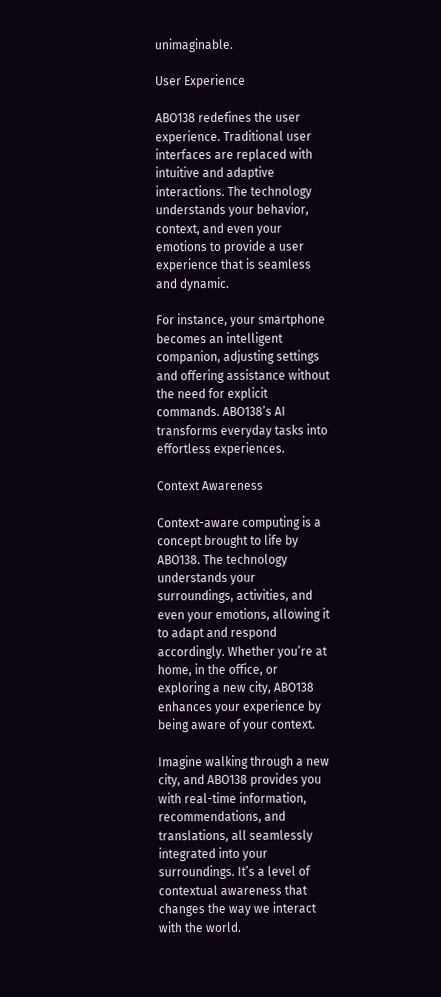unimaginable.

User Experience

ABO138 redefines the user experience. Traditional user interfaces are replaced with intuitive and adaptive interactions. The technology understands your behavior, context, and even your emotions to provide a user experience that is seamless and dynamic.

For instance, your smartphone becomes an intelligent companion, adjusting settings and offering assistance without the need for explicit commands. ABO138’s AI transforms everyday tasks into effortless experiences.

Context Awareness

Context-aware computing is a concept brought to life by ABO138. The technology understands your surroundings, activities, and even your emotions, allowing it to adapt and respond accordingly. Whether you’re at home, in the office, or exploring a new city, ABO138 enhances your experience by being aware of your context.

Imagine walking through a new city, and ABO138 provides you with real-time information, recommendations, and translations, all seamlessly integrated into your surroundings. It’s a level of contextual awareness that changes the way we interact with the world.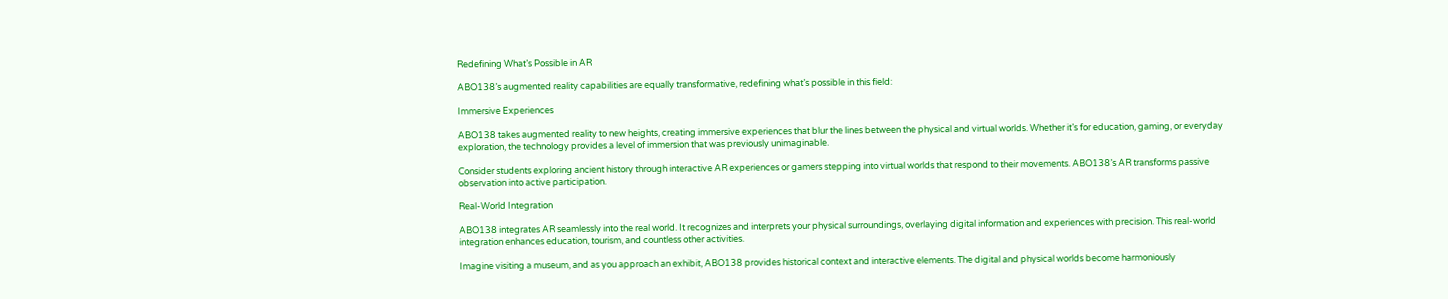Redefining What’s Possible in AR

ABO138’s augmented reality capabilities are equally transformative, redefining what’s possible in this field:

Immersive Experiences

ABO138 takes augmented reality to new heights, creating immersive experiences that blur the lines between the physical and virtual worlds. Whether it’s for education, gaming, or everyday exploration, the technology provides a level of immersion that was previously unimaginable.

Consider students exploring ancient history through interactive AR experiences or gamers stepping into virtual worlds that respond to their movements. ABO138’s AR transforms passive observation into active participation.

Real-World Integration

ABO138 integrates AR seamlessly into the real world. It recognizes and interprets your physical surroundings, overlaying digital information and experiences with precision. This real-world integration enhances education, tourism, and countless other activities.

Imagine visiting a museum, and as you approach an exhibit, ABO138 provides historical context and interactive elements. The digital and physical worlds become harmoniously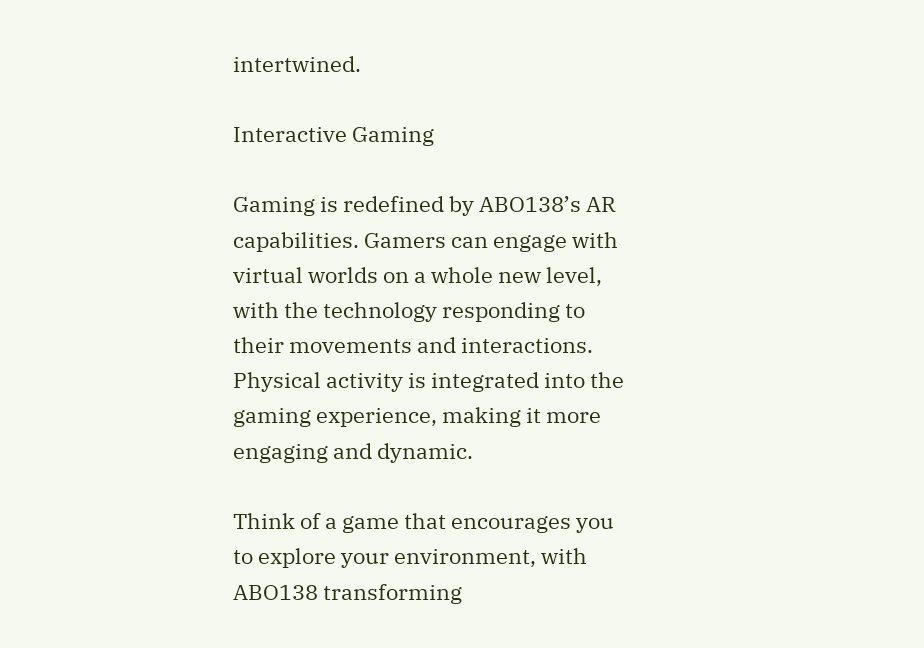intertwined.

Interactive Gaming

Gaming is redefined by ABO138’s AR capabilities. Gamers can engage with virtual worlds on a whole new level, with the technology responding to their movements and interactions. Physical activity is integrated into the gaming experience, making it more engaging and dynamic.

Think of a game that encourages you to explore your environment, with ABO138 transforming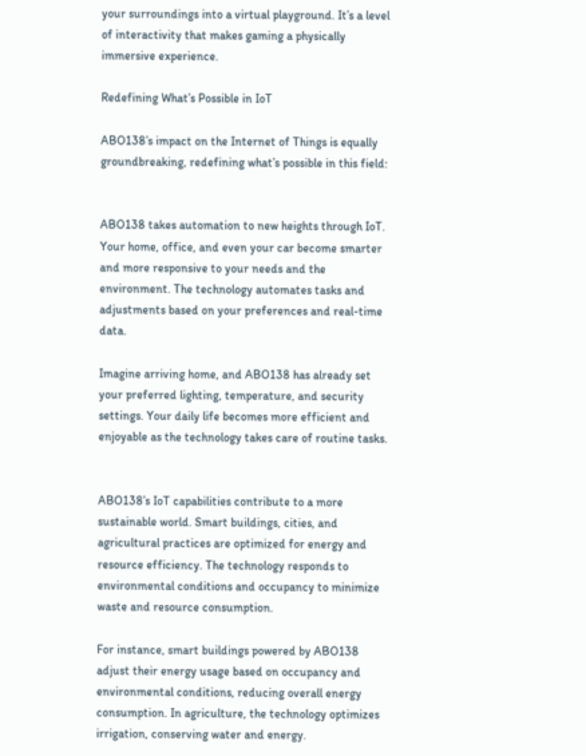your surroundings into a virtual playground. It’s a level of interactivity that makes gaming a physically immersive experience.

Redefining What’s Possible in IoT

ABO138’s impact on the Internet of Things is equally groundbreaking, redefining what’s possible in this field:


ABO138 takes automation to new heights through IoT. Your home, office, and even your car become smarter and more responsive to your needs and the environment. The technology automates tasks and adjustments based on your preferences and real-time data.

Imagine arriving home, and ABO138 has already set your preferred lighting, temperature, and security settings. Your daily life becomes more efficient and enjoyable as the technology takes care of routine tasks.


ABO138’s IoT capabilities contribute to a more sustainable world. Smart buildings, cities, and agricultural practices are optimized for energy and resource efficiency. The technology responds to environmental conditions and occupancy to minimize waste and resource consumption.

For instance, smart buildings powered by ABO138 adjust their energy usage based on occupancy and environmental conditions, reducing overall energy consumption. In agriculture, the technology optimizes irrigation, conserving water and energy.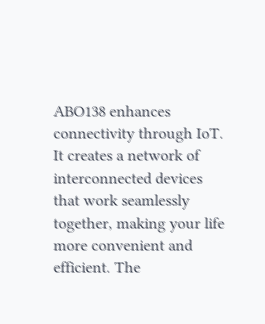ABO138 enhances connectivity through IoT. It creates a network of interconnected devices that work seamlessly together, making your life more convenient and efficient. The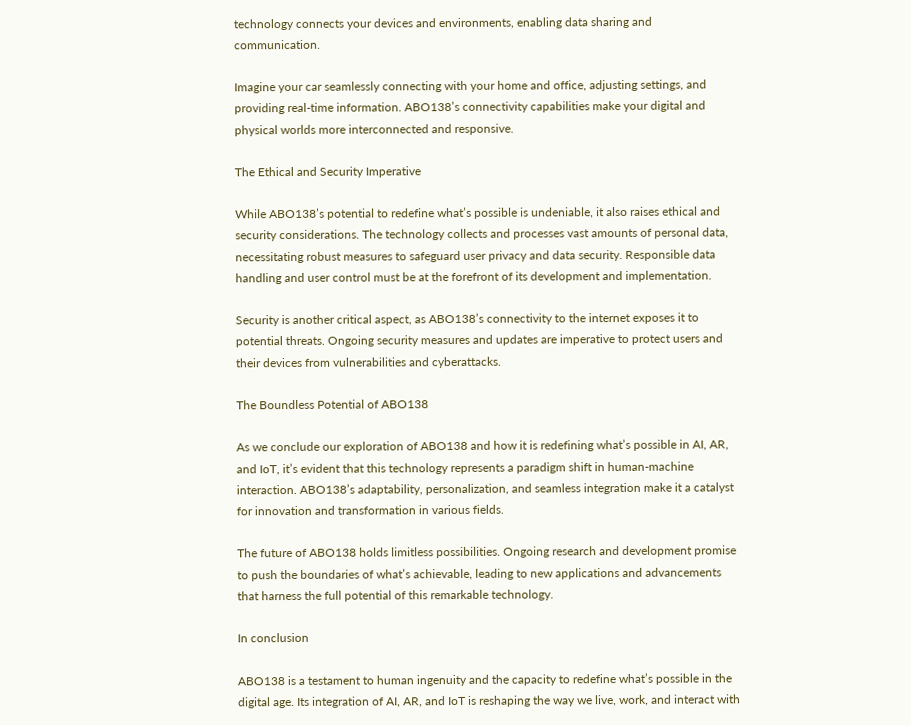technology connects your devices and environments, enabling data sharing and communication.

Imagine your car seamlessly connecting with your home and office, adjusting settings, and providing real-time information. ABO138’s connectivity capabilities make your digital and physical worlds more interconnected and responsive.

The Ethical and Security Imperative

While ABO138’s potential to redefine what’s possible is undeniable, it also raises ethical and security considerations. The technology collects and processes vast amounts of personal data, necessitating robust measures to safeguard user privacy and data security. Responsible data handling and user control must be at the forefront of its development and implementation.

Security is another critical aspect, as ABO138’s connectivity to the internet exposes it to potential threats. Ongoing security measures and updates are imperative to protect users and their devices from vulnerabilities and cyberattacks.

The Boundless Potential of ABO138

As we conclude our exploration of ABO138 and how it is redefining what’s possible in AI, AR, and IoT, it’s evident that this technology represents a paradigm shift in human-machine interaction. ABO138’s adaptability, personalization, and seamless integration make it a catalyst for innovation and transformation in various fields.

The future of ABO138 holds limitless possibilities. Ongoing research and development promise to push the boundaries of what’s achievable, leading to new applications and advancements that harness the full potential of this remarkable technology.

In conclusion

ABO138 is a testament to human ingenuity and the capacity to redefine what’s possible in the digital age. Its integration of AI, AR, and IoT is reshaping the way we live, work, and interact with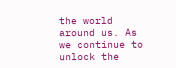the world around us. As we continue to unlock the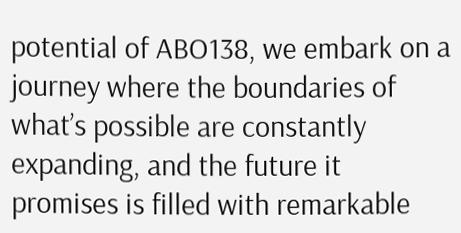potential of ABO138, we embark on a journey where the boundaries of what’s possible are constantly expanding, and the future it promises is filled with remarkable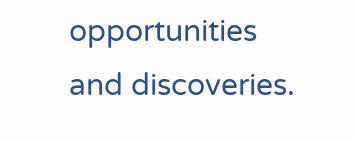opportunities and discoveries.